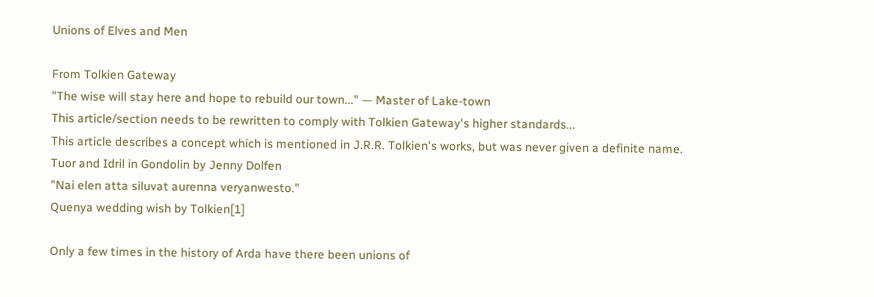Unions of Elves and Men

From Tolkien Gateway
"The wise will stay here and hope to rebuild our town..." — Master of Lake-town
This article/section needs to be rewritten to comply with Tolkien Gateway's higher standards...
This article describes a concept which is mentioned in J.R.R. Tolkien's works, but was never given a definite name.
Tuor and Idril in Gondolin by Jenny Dolfen
"Nai elen atta siluvat aurenna veryanwesto."
Quenya wedding wish by Tolkien[1]

Only a few times in the history of Arda have there been unions of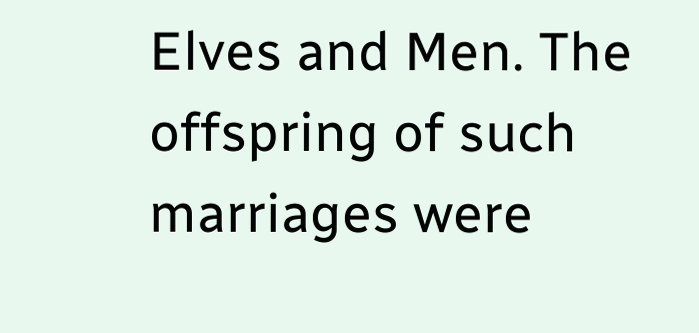Elves and Men. The offspring of such marriages were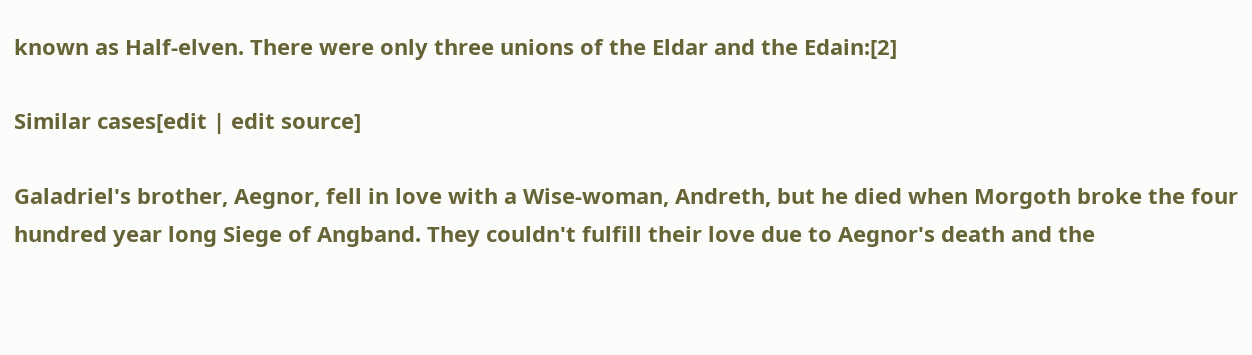known as Half-elven. There were only three unions of the Eldar and the Edain:[2]

Similar cases[edit | edit source]

Galadriel's brother, Aegnor, fell in love with a Wise-woman, Andreth, but he died when Morgoth broke the four hundred year long Siege of Angband. They couldn't fulfill their love due to Aegnor's death and the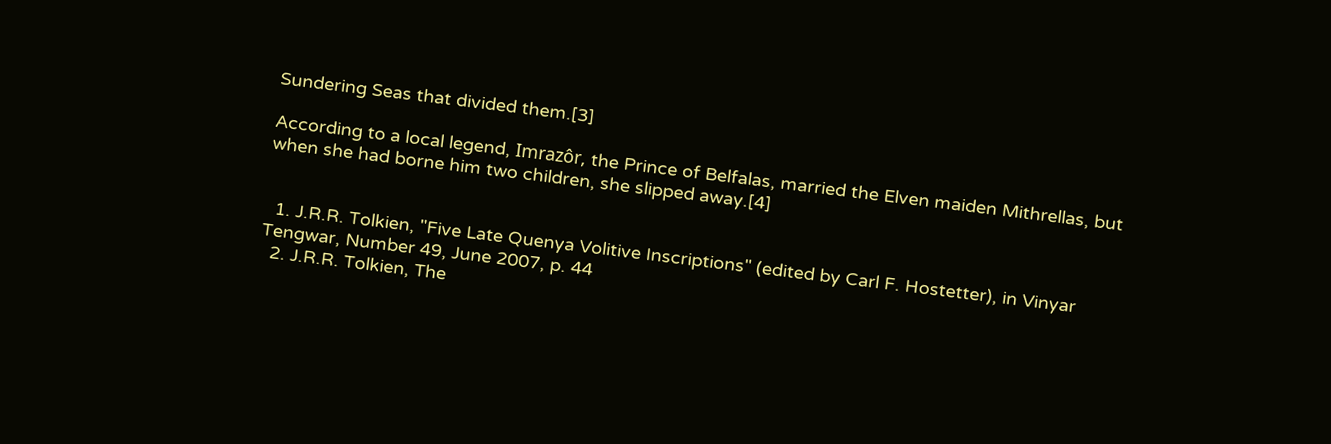Sundering Seas that divided them.[3]

According to a local legend, Imrazôr, the Prince of Belfalas, married the Elven maiden Mithrellas, but when she had borne him two children, she slipped away.[4]


  1. J.R.R. Tolkien, "Five Late Quenya Volitive Inscriptions" (edited by Carl F. Hostetter), in Vinyar Tengwar, Number 49, June 2007, p. 44
  2. J.R.R. Tolkien, The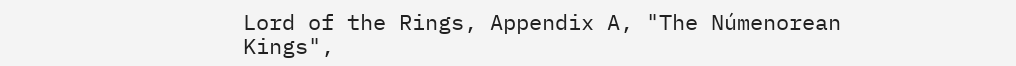Lord of the Rings, Appendix A, "The Númenorean Kings",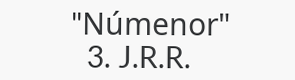"Númenor"
  3. J.R.R.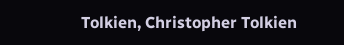Tolkien, Christopher Tolkien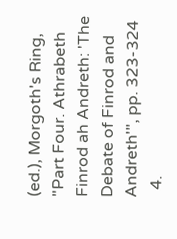(ed.), Morgoth's Ring, "Part Four. Athrabeth Finrod ah Andreth: 'The Debate of Finrod and Andreth'", pp. 323-324
  4.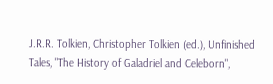J.R.R. Tolkien, Christopher Tolkien (ed.), Unfinished Tales, "The History of Galadriel and Celeborn",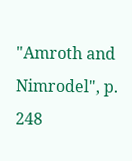"Amroth and Nimrodel", p. 248